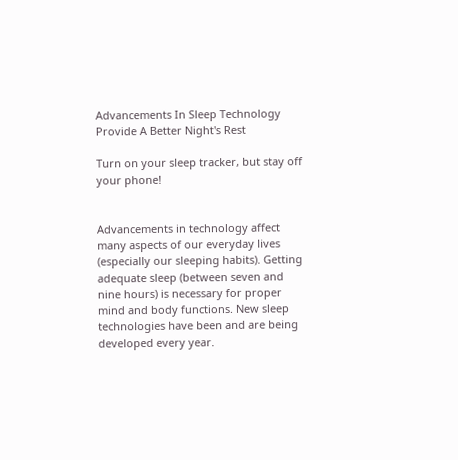Advancements In Sleep Technology Provide A Better Night's Rest

Turn on your sleep tracker, but stay off your phone!


Advancements in technology affect many aspects of our everyday lives (especially our sleeping habits). Getting adequate sleep (between seven and nine hours) is necessary for proper mind and body functions. New sleep technologies have been and are being developed every year.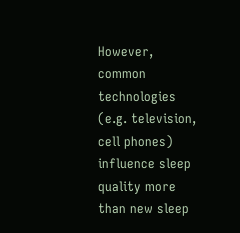However, common technologies (e.g. television, cell phones) influence sleep quality more than new sleep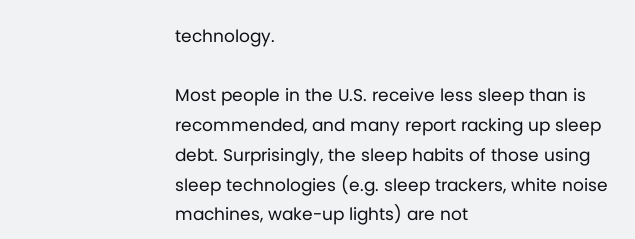technology.

Most people in the U.S. receive less sleep than is recommended, and many report racking up sleep debt. Surprisingly, the sleep habits of those using sleep technologies (e.g. sleep trackers, white noise machines, wake-up lights) are not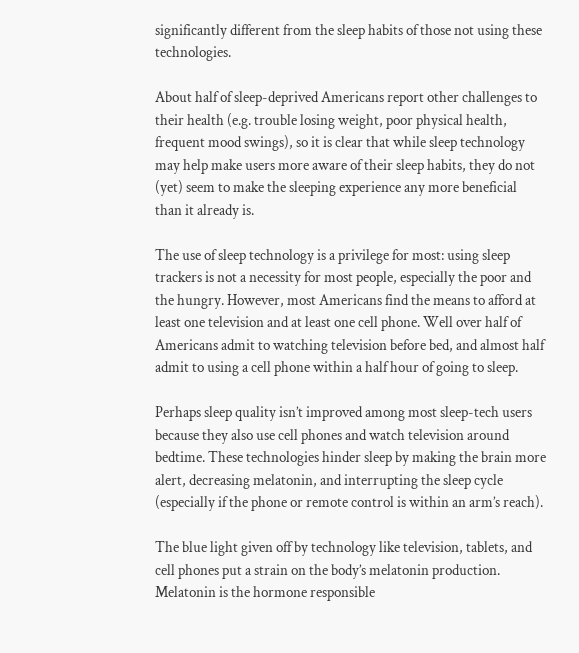significantly different from the sleep habits of those not using these technologies.

About half of sleep-deprived Americans report other challenges to their health (e.g. trouble losing weight, poor physical health, frequent mood swings), so it is clear that while sleep technology may help make users more aware of their sleep habits, they do not (yet) seem to make the sleeping experience any more beneficial than it already is.

The use of sleep technology is a privilege for most: using sleep trackers is not a necessity for most people, especially the poor and the hungry. However, most Americans find the means to afford at least one television and at least one cell phone. Well over half of Americans admit to watching television before bed, and almost half admit to using a cell phone within a half hour of going to sleep.

Perhaps sleep quality isn’t improved among most sleep-tech users because they also use cell phones and watch television around bedtime. These technologies hinder sleep by making the brain more alert, decreasing melatonin, and interrupting the sleep cycle (especially if the phone or remote control is within an arm’s reach).

The blue light given off by technology like television, tablets, and cell phones put a strain on the body’s melatonin production. Melatonin is the hormone responsible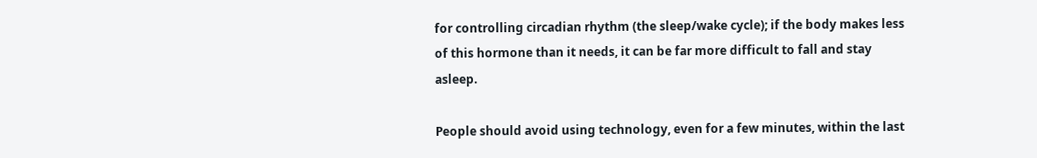for controlling circadian rhythm (the sleep/wake cycle); if the body makes less of this hormone than it needs, it can be far more difficult to fall and stay asleep.

People should avoid using technology, even for a few minutes, within the last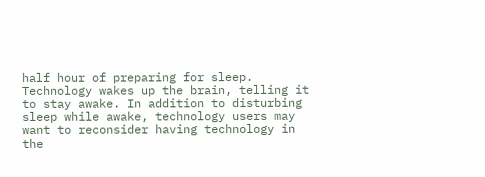half hour of preparing for sleep. Technology wakes up the brain, telling it to stay awake. In addition to disturbing sleep while awake, technology users may want to reconsider having technology in the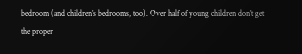bedroom (and children’s bedrooms, too). Over half of young children don’t get the proper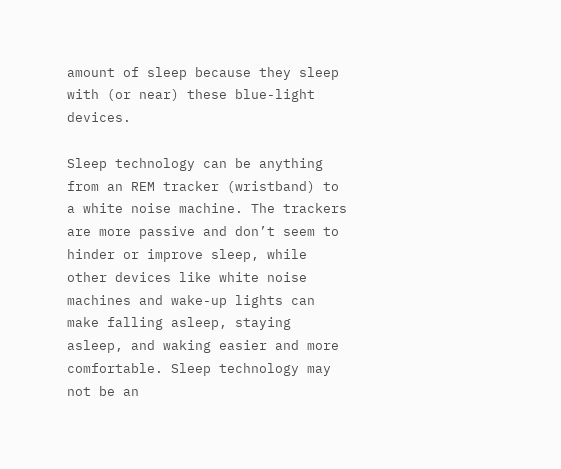amount of sleep because they sleep with (or near) these blue-light devices.

Sleep technology can be anything from an REM tracker (wristband) to a white noise machine. The trackers are more passive and don’t seem to hinder or improve sleep, while other devices like white noise machines and wake-up lights can make falling asleep, staying asleep, and waking easier and more comfortable. Sleep technology may not be an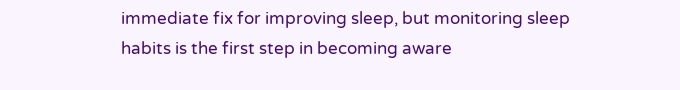immediate fix for improving sleep, but monitoring sleep habits is the first step in becoming aware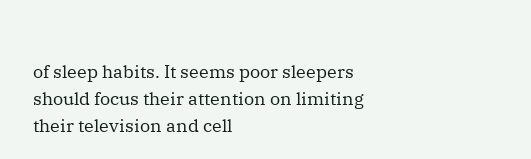of sleep habits. It seems poor sleepers should focus their attention on limiting their television and cell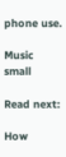phone use.

Music small

Read next:

How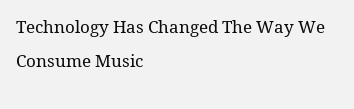Technology Has Changed The Way We Consume Music